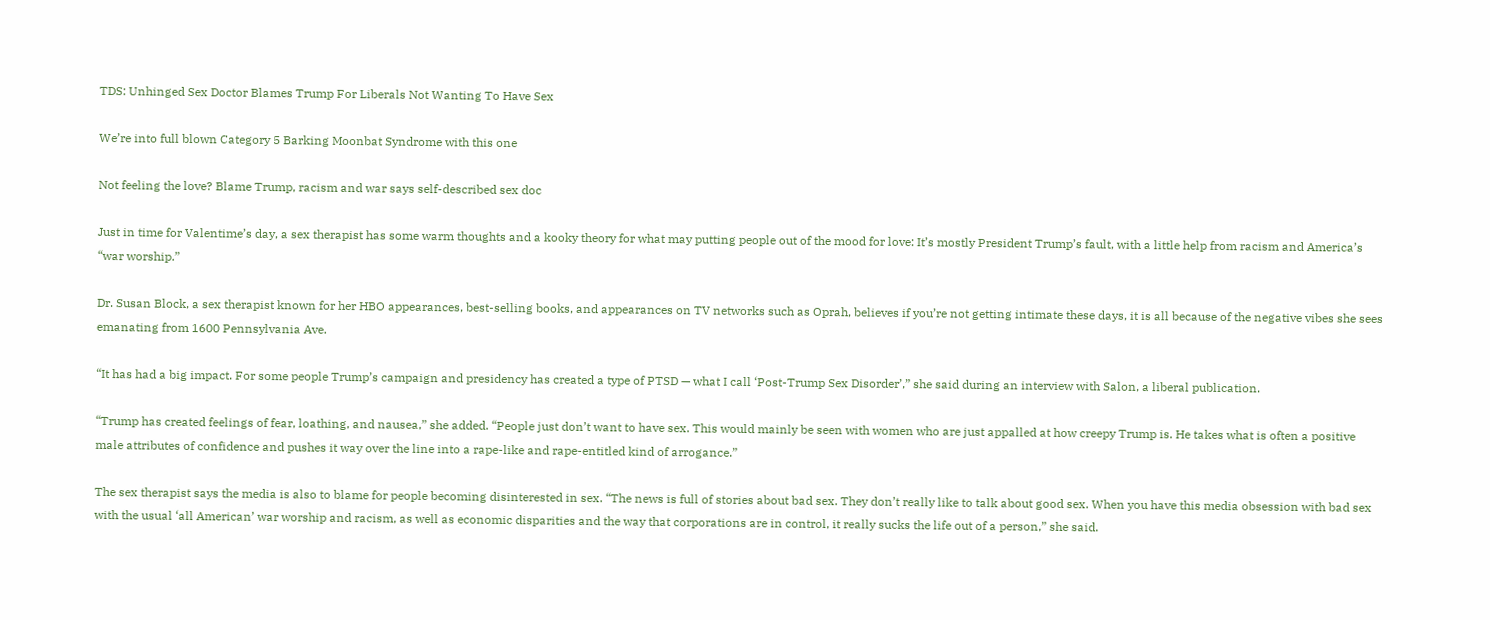TDS: Unhinged Sex Doctor Blames Trump For Liberals Not Wanting To Have Sex

We’re into full blown Category 5 Barking Moonbat Syndrome with this one

Not feeling the love? Blame Trump, racism and war says self-described sex doc

Just in time for Valentime’s day, a sex therapist has some warm thoughts and a kooky theory for what may putting people out of the mood for love: It’s mostly President Trump’s fault, with a little help from racism and America’s “war worship.”

Dr. Susan Block, a sex therapist known for her HBO appearances, best-selling books, and appearances on TV networks such as Oprah, believes if you’re not getting intimate these days, it is all because of the negative vibes she sees emanating from 1600 Pennsylvania Ave.

“It has had a big impact. For some people Trump’s campaign and presidency has created a type of PTSD — what I call ‘Post-Trump Sex Disorder’,” she said during an interview with Salon, a liberal publication.

“Trump has created feelings of fear, loathing, and nausea,” she added. “People just don’t want to have sex. This would mainly be seen with women who are just appalled at how creepy Trump is. He takes what is often a positive male attributes of confidence and pushes it way over the line into a rape-like and rape-entitled kind of arrogance.”

The sex therapist says the media is also to blame for people becoming disinterested in sex. “The news is full of stories about bad sex. They don’t really like to talk about good sex. When you have this media obsession with bad sex with the usual ‘all American’ war worship and racism, as well as economic disparities and the way that corporations are in control, it really sucks the life out of a person,” she said.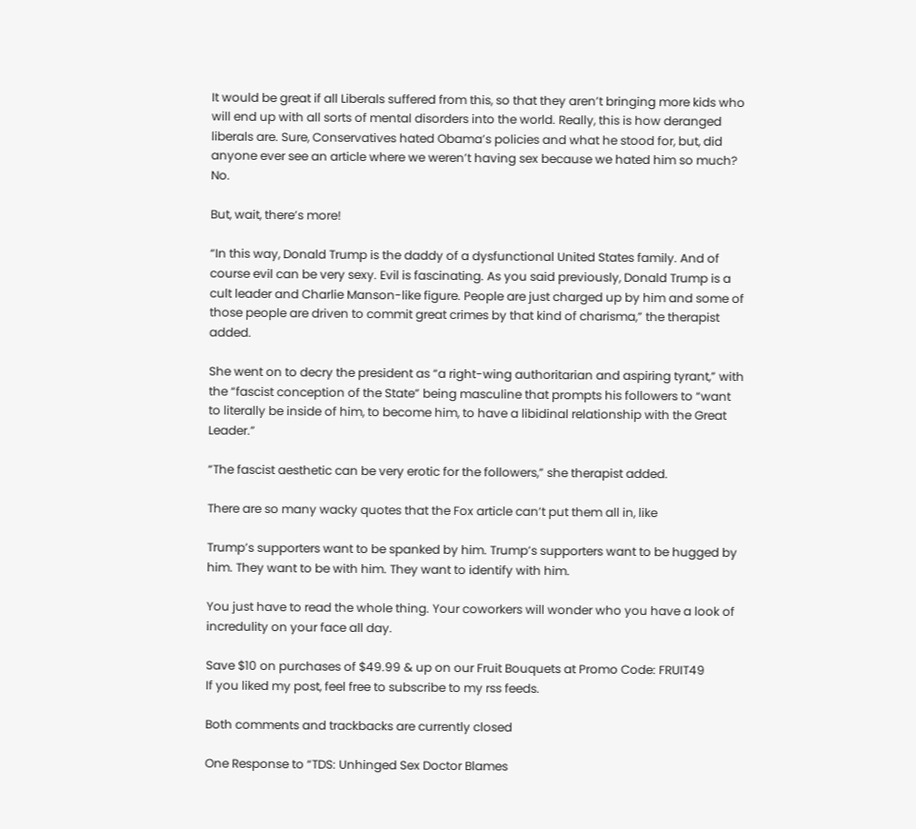It would be great if all Liberals suffered from this, so that they aren’t bringing more kids who will end up with all sorts of mental disorders into the world. Really, this is how deranged liberals are. Sure, Conservatives hated Obama’s policies and what he stood for, but, did anyone ever see an article where we weren’t having sex because we hated him so much? No.

But, wait, there’s more!

“In this way, Donald Trump is the daddy of a dysfunctional United States family. And of course evil can be very sexy. Evil is fascinating. As you said previously, Donald Trump is a cult leader and Charlie Manson-like figure. People are just charged up by him and some of those people are driven to commit great crimes by that kind of charisma,” the therapist added.

She went on to decry the president as “a right-wing authoritarian and aspiring tyrant,” with the “fascist conception of the State” being masculine that prompts his followers to “want to literally be inside of him, to become him, to have a libidinal relationship with the Great Leader.”

“The fascist aesthetic can be very erotic for the followers,” she therapist added.

There are so many wacky quotes that the Fox article can’t put them all in, like

Trump’s supporters want to be spanked by him. Trump’s supporters want to be hugged by him. They want to be with him. They want to identify with him.

You just have to read the whole thing. Your coworkers will wonder who you have a look of incredulity on your face all day.

Save $10 on purchases of $49.99 & up on our Fruit Bouquets at Promo Code: FRUIT49
If you liked my post, feel free to subscribe to my rss feeds.

Both comments and trackbacks are currently closed

One Response to “TDS: Unhinged Sex Doctor Blames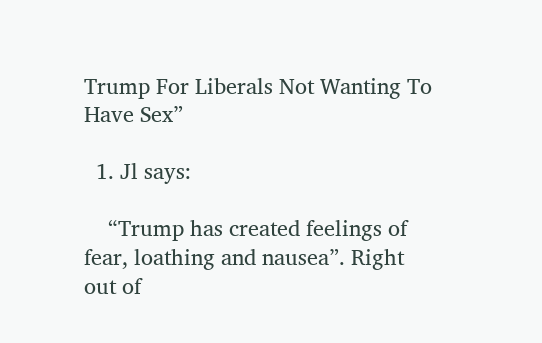Trump For Liberals Not Wanting To Have Sex”

  1. Jl says:

    “Trump has created feelings of fear, loathing and nausea”. Right out of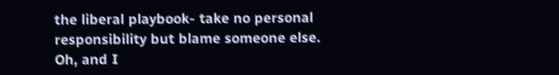the liberal playbook- take no personal responsibility but blame someone else. Oh, and I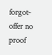forgot-offer no proof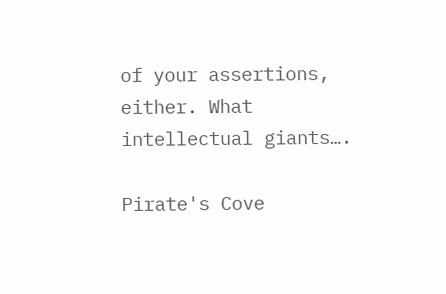of your assertions, either. What intellectual giants….

Pirate's Cove